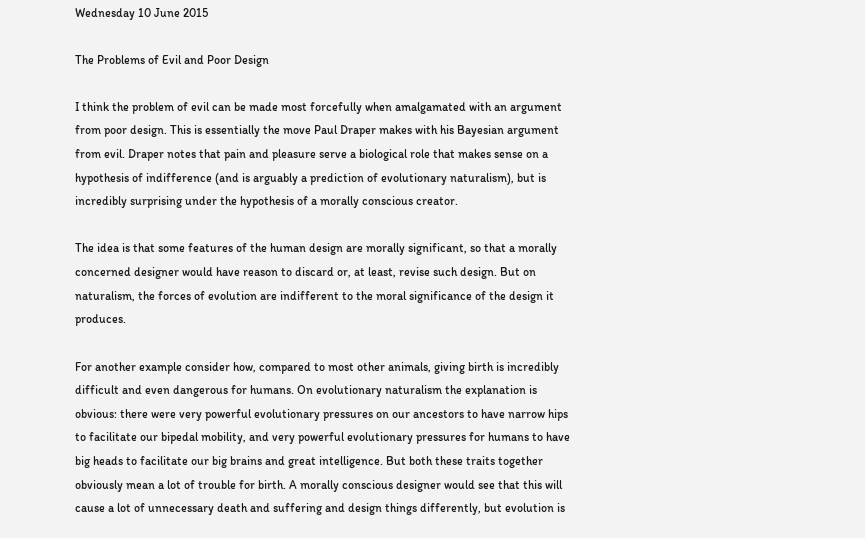Wednesday 10 June 2015

The Problems of Evil and Poor Design

I think the problem of evil can be made most forcefully when amalgamated with an argument from poor design. This is essentially the move Paul Draper makes with his Bayesian argument from evil. Draper notes that pain and pleasure serve a biological role that makes sense on a hypothesis of indifference (and is arguably a prediction of evolutionary naturalism), but is incredibly surprising under the hypothesis of a morally conscious creator.

The idea is that some features of the human design are morally significant, so that a morally concerned designer would have reason to discard or, at least, revise such design. But on naturalism, the forces of evolution are indifferent to the moral significance of the design it produces.

For another example consider how, compared to most other animals, giving birth is incredibly difficult and even dangerous for humans. On evolutionary naturalism the explanation is obvious: there were very powerful evolutionary pressures on our ancestors to have narrow hips to facilitate our bipedal mobility, and very powerful evolutionary pressures for humans to have big heads to facilitate our big brains and great intelligence. But both these traits together obviously mean a lot of trouble for birth. A morally conscious designer would see that this will cause a lot of unnecessary death and suffering and design things differently, but evolution is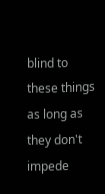blind to these things as long as they don't impede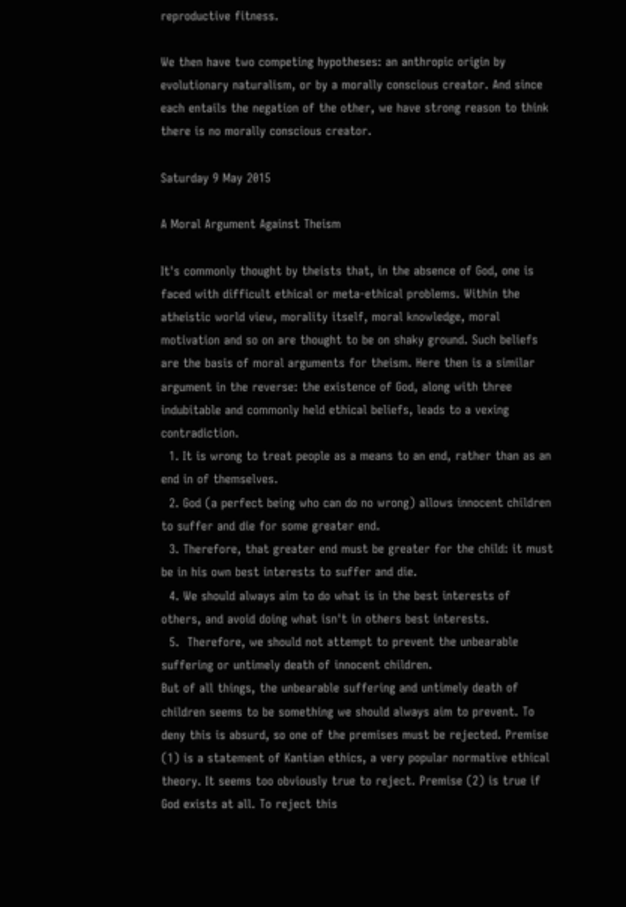reproductive fitness.

We then have two competing hypotheses: an anthropic origin by evolutionary naturalism, or by a morally conscious creator. And since each entails the negation of the other, we have strong reason to think there is no morally conscious creator.

Saturday 9 May 2015

A Moral Argument Against Theism

It's commonly thought by theists that, in the absence of God, one is faced with difficult ethical or meta-ethical problems. Within the atheistic world view, morality itself, moral knowledge, moral motivation and so on are thought to be on shaky ground. Such beliefs are the basis of moral arguments for theism. Here then is a similar argument in the reverse: the existence of God, along with three indubitable and commonly held ethical beliefs, leads to a vexing contradiction.
  1. It is wrong to treat people as a means to an end, rather than as an end in of themselves.
  2. God (a perfect being who can do no wrong) allows innocent children to suffer and die for some greater end.
  3. Therefore, that greater end must be greater for the child: it must be in his own best interests to suffer and die.
  4. We should always aim to do what is in the best interests of others, and avoid doing what isn't in others best interests.
  5.  Therefore, we should not attempt to prevent the unbearable suffering or untimely death of innocent children.
But of all things, the unbearable suffering and untimely death of children seems to be something we should always aim to prevent. To deny this is absurd, so one of the premises must be rejected. Premise (1) is a statement of Kantian ethics, a very popular normative ethical theory. It seems too obviously true to reject. Premise (2) is true if God exists at all. To reject this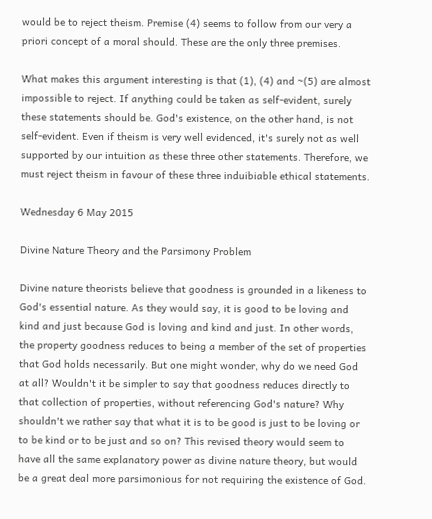would be to reject theism. Premise (4) seems to follow from our very a priori concept of a moral should. These are the only three premises.

What makes this argument interesting is that (1), (4) and ~(5) are almost impossible to reject. If anything could be taken as self-evident, surely these statements should be. God's existence, on the other hand, is not self-evident. Even if theism is very well evidenced, it's surely not as well supported by our intuition as these three other statements. Therefore, we must reject theism in favour of these three induibiable ethical statements.

Wednesday 6 May 2015

Divine Nature Theory and the Parsimony Problem

Divine nature theorists believe that goodness is grounded in a likeness to God's essential nature. As they would say, it is good to be loving and kind and just because God is loving and kind and just. In other words, the property goodness reduces to being a member of the set of properties that God holds necessarily. But one might wonder, why do we need God at all? Wouldn't it be simpler to say that goodness reduces directly to that collection of properties, without referencing God's nature? Why shouldn't we rather say that what it is to be good is just to be loving or to be kind or to be just and so on? This revised theory would seem to have all the same explanatory power as divine nature theory, but would be a great deal more parsimonious for not requiring the existence of God.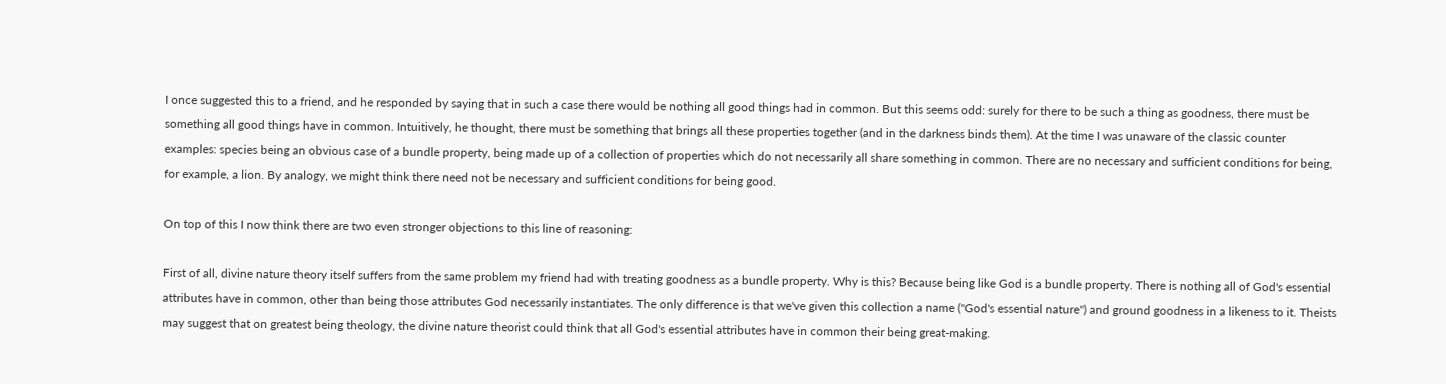I once suggested this to a friend, and he responded by saying that in such a case there would be nothing all good things had in common. But this seems odd: surely for there to be such a thing as goodness, there must be something all good things have in common. Intuitively, he thought, there must be something that brings all these properties together (and in the darkness binds them). At the time I was unaware of the classic counter examples: species being an obvious case of a bundle property, being made up of a collection of properties which do not necessarily all share something in common. There are no necessary and sufficient conditions for being, for example, a lion. By analogy, we might think there need not be necessary and sufficient conditions for being good.

On top of this I now think there are two even stronger objections to this line of reasoning:

First of all, divine nature theory itself suffers from the same problem my friend had with treating goodness as a bundle property. Why is this? Because being like God is a bundle property. There is nothing all of God's essential attributes have in common, other than being those attributes God necessarily instantiates. The only difference is that we've given this collection a name ("God's essential nature") and ground goodness in a likeness to it. Theists may suggest that on greatest being theology, the divine nature theorist could think that all God's essential attributes have in common their being great-making.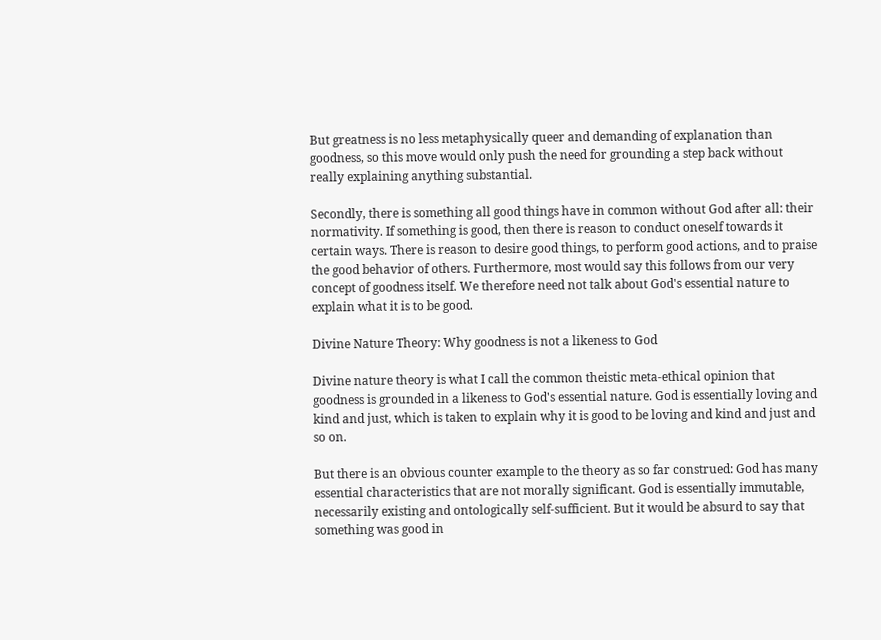But greatness is no less metaphysically queer and demanding of explanation than goodness, so this move would only push the need for grounding a step back without really explaining anything substantial.

Secondly, there is something all good things have in common without God after all: their normativity. If something is good, then there is reason to conduct oneself towards it certain ways. There is reason to desire good things, to perform good actions, and to praise the good behavior of others. Furthermore, most would say this follows from our very concept of goodness itself. We therefore need not talk about God's essential nature to explain what it is to be good.

Divine Nature Theory: Why goodness is not a likeness to God

Divine nature theory is what I call the common theistic meta-ethical opinion that goodness is grounded in a likeness to God's essential nature. God is essentially loving and kind and just, which is taken to explain why it is good to be loving and kind and just and so on.

But there is an obvious counter example to the theory as so far construed: God has many essential characteristics that are not morally significant. God is essentially immutable, necessarily existing and ontologically self-sufficient. But it would be absurd to say that something was good in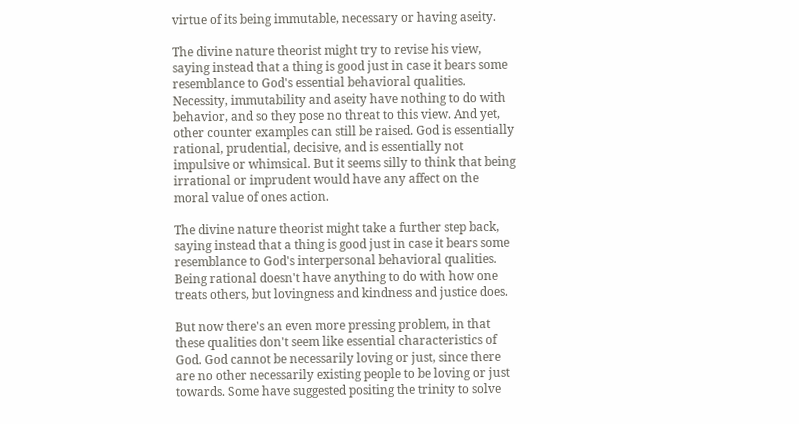virtue of its being immutable, necessary or having aseity.

The divine nature theorist might try to revise his view, saying instead that a thing is good just in case it bears some resemblance to God's essential behavioral qualities. Necessity, immutability and aseity have nothing to do with behavior, and so they pose no threat to this view. And yet, other counter examples can still be raised. God is essentially rational, prudential, decisive, and is essentially not impulsive or whimsical. But it seems silly to think that being irrational or imprudent would have any affect on the moral value of ones action.

The divine nature theorist might take a further step back, saying instead that a thing is good just in case it bears some resemblance to God's interpersonal behavioral qualities. Being rational doesn't have anything to do with how one treats others, but lovingness and kindness and justice does.

But now there's an even more pressing problem, in that these qualities don't seem like essential characteristics of God. God cannot be necessarily loving or just, since there are no other necessarily existing people to be loving or just towards. Some have suggested positing the trinity to solve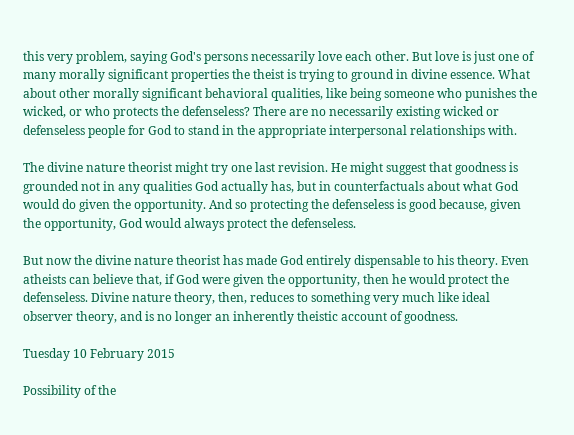this very problem, saying God's persons necessarily love each other. But love is just one of many morally significant properties the theist is trying to ground in divine essence. What about other morally significant behavioral qualities, like being someone who punishes the wicked, or who protects the defenseless? There are no necessarily existing wicked or defenseless people for God to stand in the appropriate interpersonal relationships with.

The divine nature theorist might try one last revision. He might suggest that goodness is grounded not in any qualities God actually has, but in counterfactuals about what God would do given the opportunity. And so protecting the defenseless is good because, given the opportunity, God would always protect the defenseless.

But now the divine nature theorist has made God entirely dispensable to his theory. Even atheists can believe that, if God were given the opportunity, then he would protect the defenseless. Divine nature theory, then, reduces to something very much like ideal observer theory, and is no longer an inherently theistic account of goodness.

Tuesday 10 February 2015

Possibility of the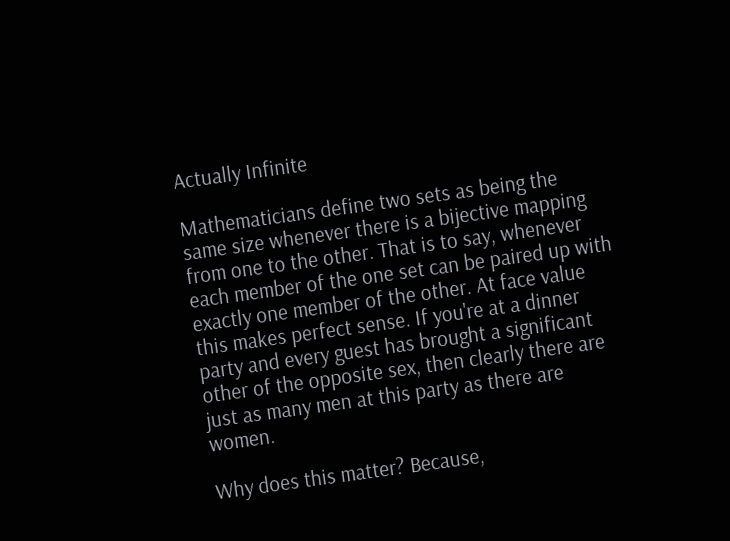Actually Infinite

Mathematicians define two sets as being the same size whenever there is a bijective mapping from one to the other. That is to say, whenever each member of the one set can be paired up with exactly one member of the other. At face value this makes perfect sense. If you're at a dinner party and every guest has brought a significant other of the opposite sex, then clearly there are just as many men at this party as there are women.

Why does this matter? Because,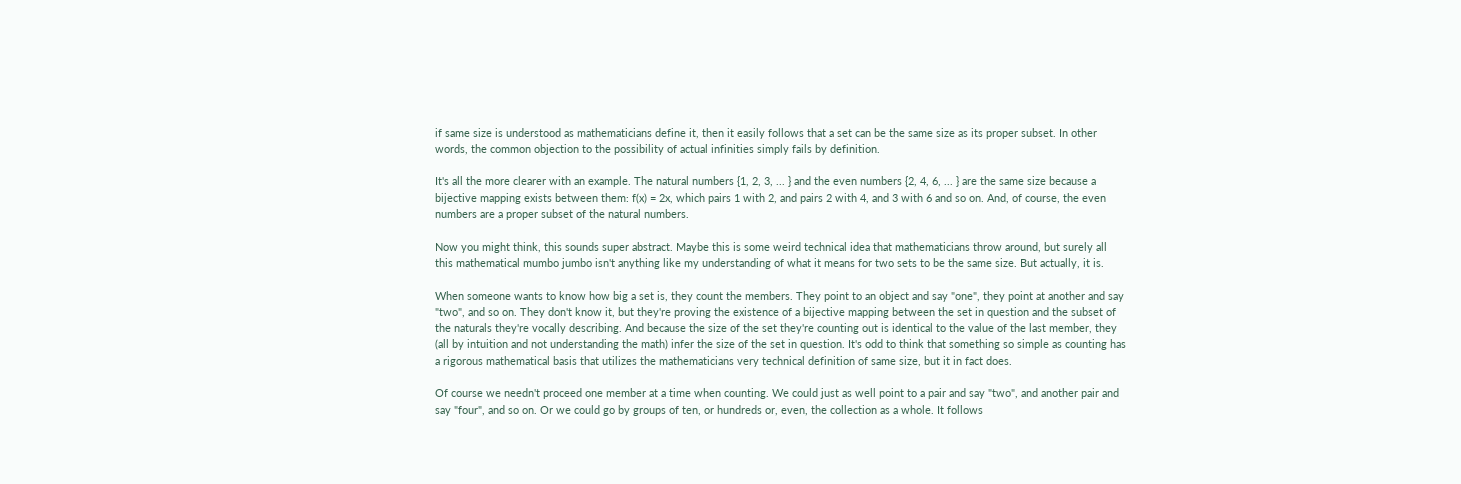if same size is understood as mathematicians define it, then it easily follows that a set can be the same size as its proper subset. In other words, the common objection to the possibility of actual infinities simply fails by definition.

It's all the more clearer with an example. The natural numbers {1, 2, 3, ... } and the even numbers {2, 4, 6, ... } are the same size because a bijective mapping exists between them: f(x) = 2x, which pairs 1 with 2, and pairs 2 with 4, and 3 with 6 and so on. And, of course, the even numbers are a proper subset of the natural numbers.

Now you might think, this sounds super abstract. Maybe this is some weird technical idea that mathematicians throw around, but surely all this mathematical mumbo jumbo isn't anything like my understanding of what it means for two sets to be the same size. But actually, it is.

When someone wants to know how big a set is, they count the members. They point to an object and say "one", they point at another and say "two", and so on. They don't know it, but they're proving the existence of a bijective mapping between the set in question and the subset of the naturals they're vocally describing. And because the size of the set they're counting out is identical to the value of the last member, they (all by intuition and not understanding the math) infer the size of the set in question. It's odd to think that something so simple as counting has a rigorous mathematical basis that utilizes the mathematicians very technical definition of same size, but it in fact does.

Of course we needn't proceed one member at a time when counting. We could just as well point to a pair and say "two", and another pair and say "four", and so on. Or we could go by groups of ten, or hundreds or, even, the collection as a whole. It follows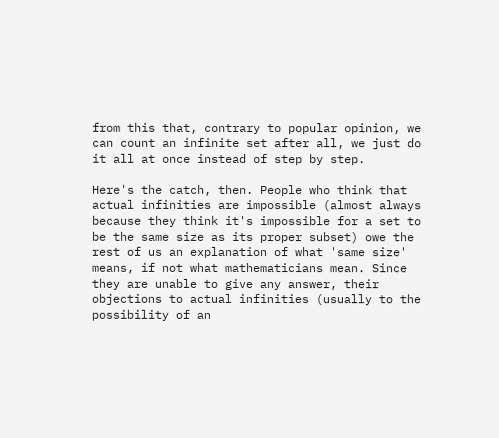from this that, contrary to popular opinion, we can count an infinite set after all, we just do it all at once instead of step by step.

Here's the catch, then. People who think that actual infinities are impossible (almost always because they think it's impossible for a set to be the same size as its proper subset) owe the rest of us an explanation of what 'same size' means, if not what mathematicians mean. Since they are unable to give any answer, their objections to actual infinities (usually to the possibility of an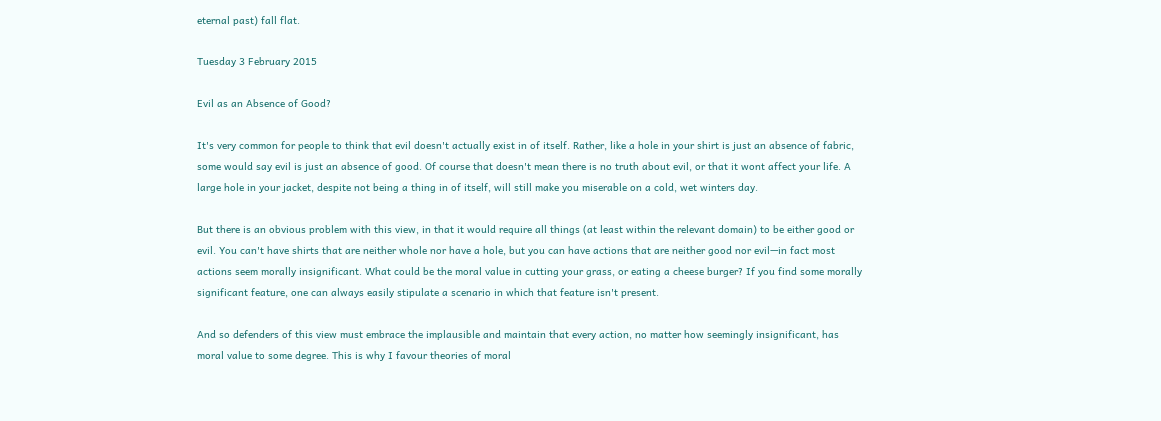eternal past) fall flat.

Tuesday 3 February 2015

Evil as an Absence of Good?

It's very common for people to think that evil doesn't actually exist in of itself. Rather, like a hole in your shirt is just an absence of fabric, some would say evil is just an absence of good. Of course that doesn't mean there is no truth about evil, or that it wont affect your life. A large hole in your jacket, despite not being a thing in of itself, will still make you miserable on a cold, wet winters day.

But there is an obvious problem with this view, in that it would require all things (at least within the relevant domain) to be either good or evil. You can't have shirts that are neither whole nor have a hole, but you can have actions that are neither good nor evil—in fact most actions seem morally insignificant. What could be the moral value in cutting your grass, or eating a cheese burger? If you find some morally significant feature, one can always easily stipulate a scenario in which that feature isn't present.

And so defenders of this view must embrace the implausible and maintain that every action, no matter how seemingly insignificant, has moral value to some degree. This is why I favour theories of moral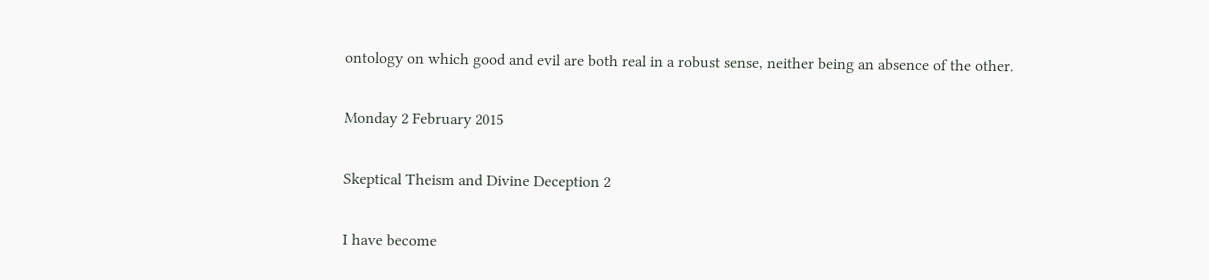ontology on which good and evil are both real in a robust sense, neither being an absence of the other.

Monday 2 February 2015

Skeptical Theism and Divine Deception 2

I have become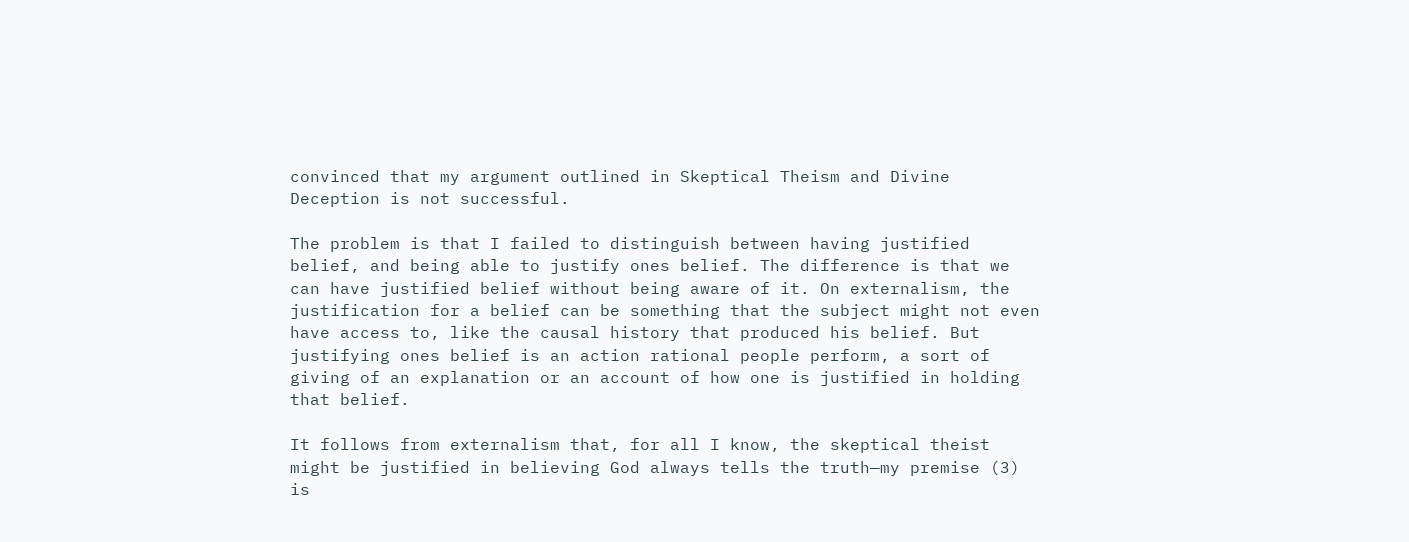convinced that my argument outlined in Skeptical Theism and Divine Deception is not successful.

The problem is that I failed to distinguish between having justified belief, and being able to justify ones belief. The difference is that we can have justified belief without being aware of it. On externalism, the justification for a belief can be something that the subject might not even have access to, like the causal history that produced his belief. But justifying ones belief is an action rational people perform, a sort of giving of an explanation or an account of how one is justified in holding that belief.

It follows from externalism that, for all I know, the skeptical theist might be justified in believing God always tells the truth—my premise (3) is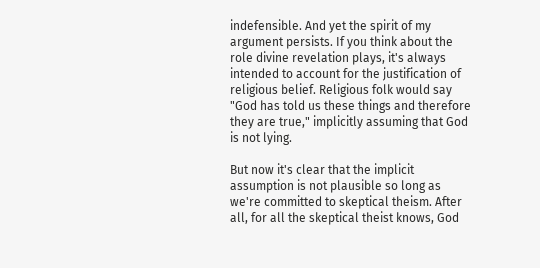indefensible. And yet the spirit of my argument persists. If you think about the role divine revelation plays, it's always intended to account for the justification of religious belief. Religious folk would say "God has told us these things and therefore they are true," implicitly assuming that God is not lying.

But now it's clear that the implicit assumption is not plausible so long as we're committed to skeptical theism. After all, for all the skeptical theist knows, God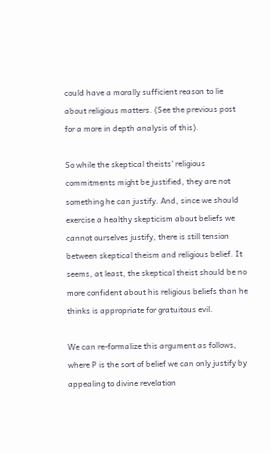could have a morally sufficient reason to lie about religious matters. (See the previous post for a more in depth analysis of this).

So while the skeptical theists' religious commitments might be justified, they are not something he can justify. And, since we should exercise a healthy skepticism about beliefs we cannot ourselves justify, there is still tension between skeptical theism and religious belief. It seems, at least, the skeptical theist should be no more confident about his religious beliefs than he thinks is appropriate for gratuitous evil.

We can re-formalize this argument as follows, where P is the sort of belief we can only justify by appealing to divine revelation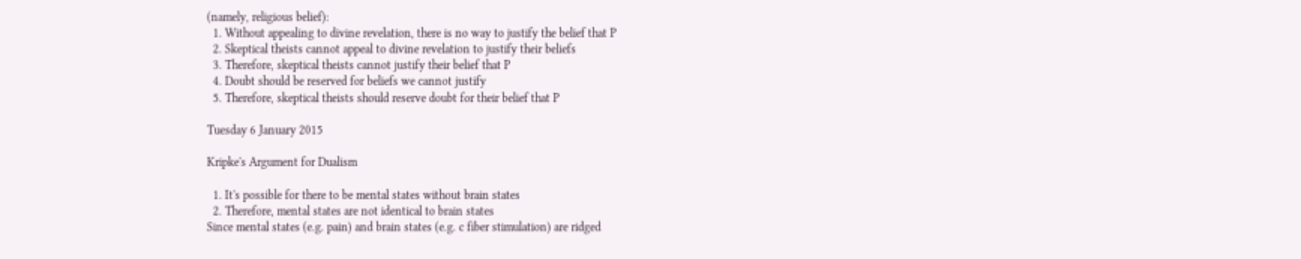(namely, religious belief):
  1. Without appealing to divine revelation, there is no way to justify the belief that P
  2. Skeptical theists cannot appeal to divine revelation to justify their beliefs
  3. Therefore, skeptical theists cannot justify their belief that P
  4. Doubt should be reserved for beliefs we cannot justify
  5. Therefore, skeptical theists should reserve doubt for their belief that P

Tuesday 6 January 2015

Kripke's Argument for Dualism

  1. It's possible for there to be mental states without brain states
  2. Therefore, mental states are not identical to brain states
Since mental states (e.g. pain) and brain states (e.g. c fiber stimulation) are ridged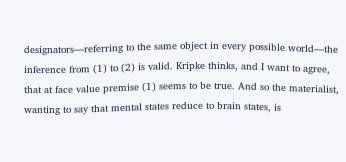designators—referring to the same object in every possible world—the inference from (1) to (2) is valid. Kripke thinks, and I want to agree, that at face value premise (1) seems to be true. And so the materialist, wanting to say that mental states reduce to brain states, is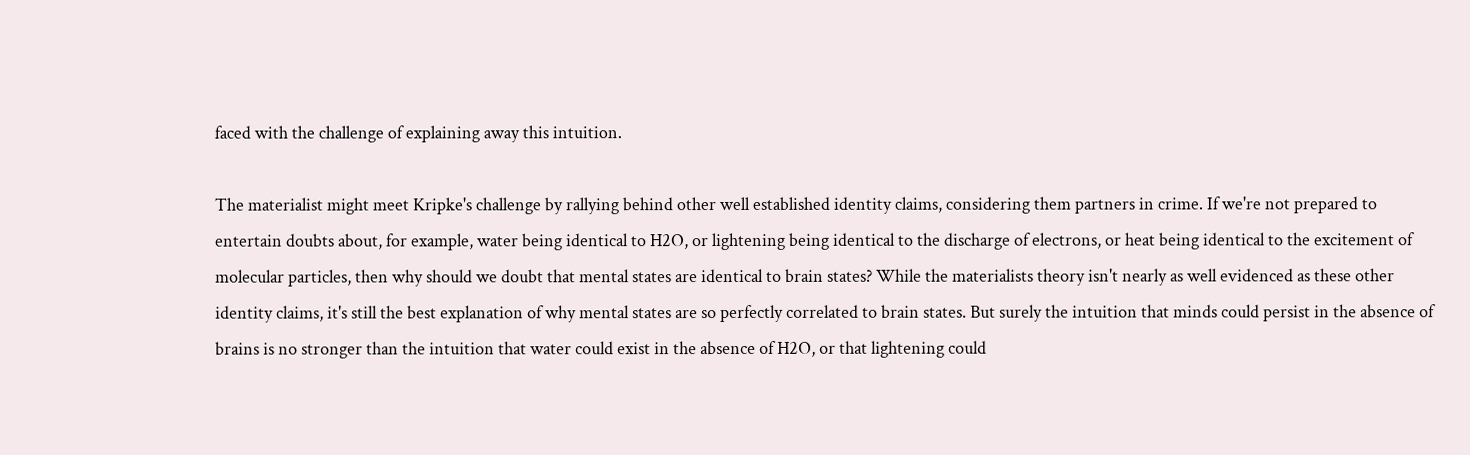faced with the challenge of explaining away this intuition.

The materialist might meet Kripke's challenge by rallying behind other well established identity claims, considering them partners in crime. If we're not prepared to entertain doubts about, for example, water being identical to H2O, or lightening being identical to the discharge of electrons, or heat being identical to the excitement of molecular particles, then why should we doubt that mental states are identical to brain states? While the materialists theory isn't nearly as well evidenced as these other identity claims, it's still the best explanation of why mental states are so perfectly correlated to brain states. But surely the intuition that minds could persist in the absence of brains is no stronger than the intuition that water could exist in the absence of H2O, or that lightening could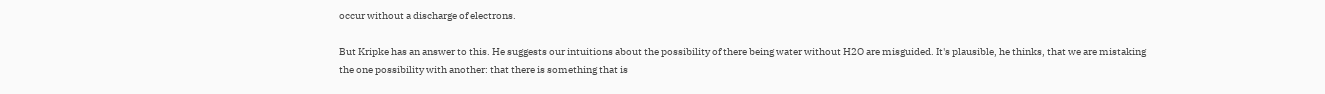occur without a discharge of electrons.

But Kripke has an answer to this. He suggests our intuitions about the possibility of there being water without H2O are misguided. It's plausible, he thinks, that we are mistaking the one possibility with another: that there is something that is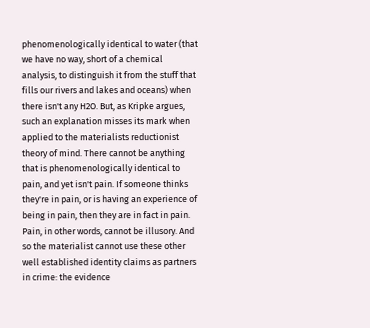phenomenologically identical to water (that we have no way, short of a chemical analysis, to distinguish it from the stuff that fills our rivers and lakes and oceans) when there isn't any H2O. But, as Kripke argues, such an explanation misses its mark when applied to the materialists reductionist theory of mind. There cannot be anything that is phenomenologically identical to pain, and yet isn't pain. If someone thinks they're in pain, or is having an experience of being in pain, then they are in fact in pain. Pain, in other words, cannot be illusory. And so the materialist cannot use these other well established identity claims as partners in crime: the evidence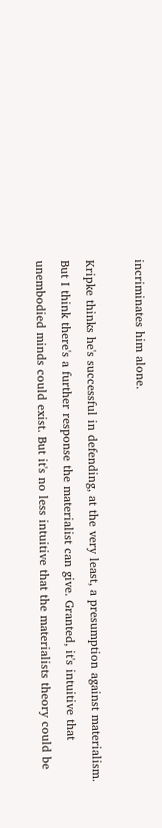incriminates him alone.

Kripke thinks he's successful in defending, at the very least, a presumption against materialism. But I think there's a further response the materialist can give. Granted, it's intuitive that unembodied minds could exist. But it's no less intuitive that the materialists theory could be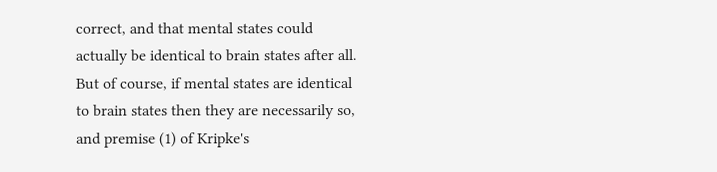correct, and that mental states could actually be identical to brain states after all. But of course, if mental states are identical to brain states then they are necessarily so, and premise (1) of Kripke's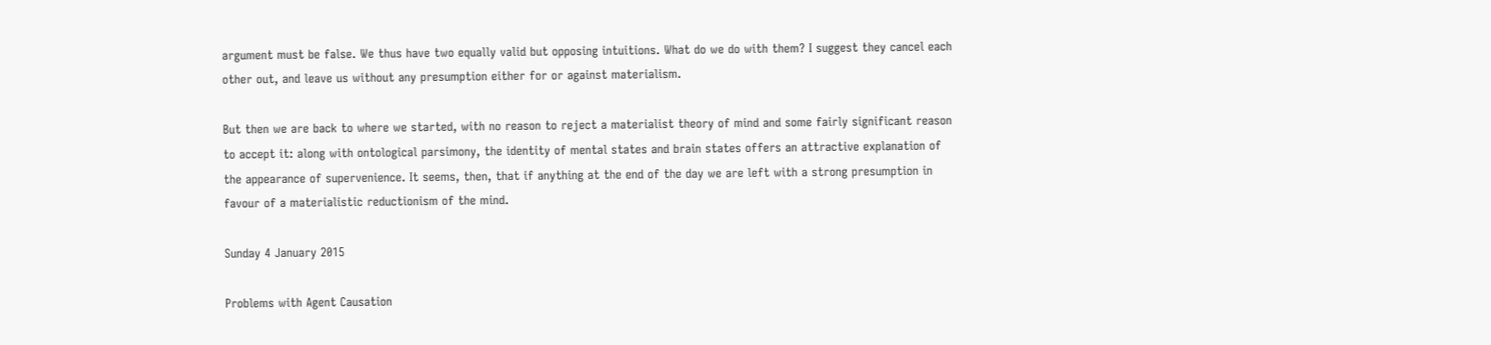argument must be false. We thus have two equally valid but opposing intuitions. What do we do with them? I suggest they cancel each other out, and leave us without any presumption either for or against materialism.

But then we are back to where we started, with no reason to reject a materialist theory of mind and some fairly significant reason to accept it: along with ontological parsimony, the identity of mental states and brain states offers an attractive explanation of the appearance of supervenience. It seems, then, that if anything at the end of the day we are left with a strong presumption in favour of a materialistic reductionism of the mind.

Sunday 4 January 2015

Problems with Agent Causation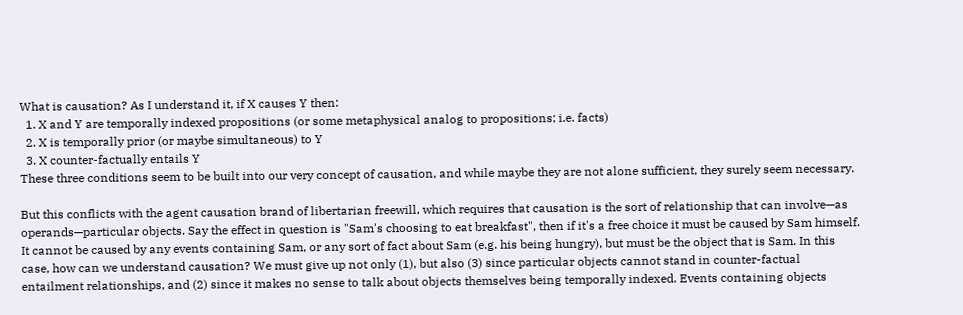What is causation? As I understand it, if X causes Y then:
  1. X and Y are temporally indexed propositions (or some metaphysical analog to propositions; i.e. facts)
  2. X is temporally prior (or maybe simultaneous) to Y
  3. X counter-factually entails Y
These three conditions seem to be built into our very concept of causation, and while maybe they are not alone sufficient, they surely seem necessary.

But this conflicts with the agent causation brand of libertarian freewill, which requires that causation is the sort of relationship that can involve—as operands—particular objects. Say the effect in question is "Sam's choosing to eat breakfast", then if it's a free choice it must be caused by Sam himself. It cannot be caused by any events containing Sam, or any sort of fact about Sam (e.g. his being hungry), but must be the object that is Sam. In this case, how can we understand causation? We must give up not only (1), but also (3) since particular objects cannot stand in counter-factual entailment relationships, and (2) since it makes no sense to talk about objects themselves being temporally indexed. Events containing objects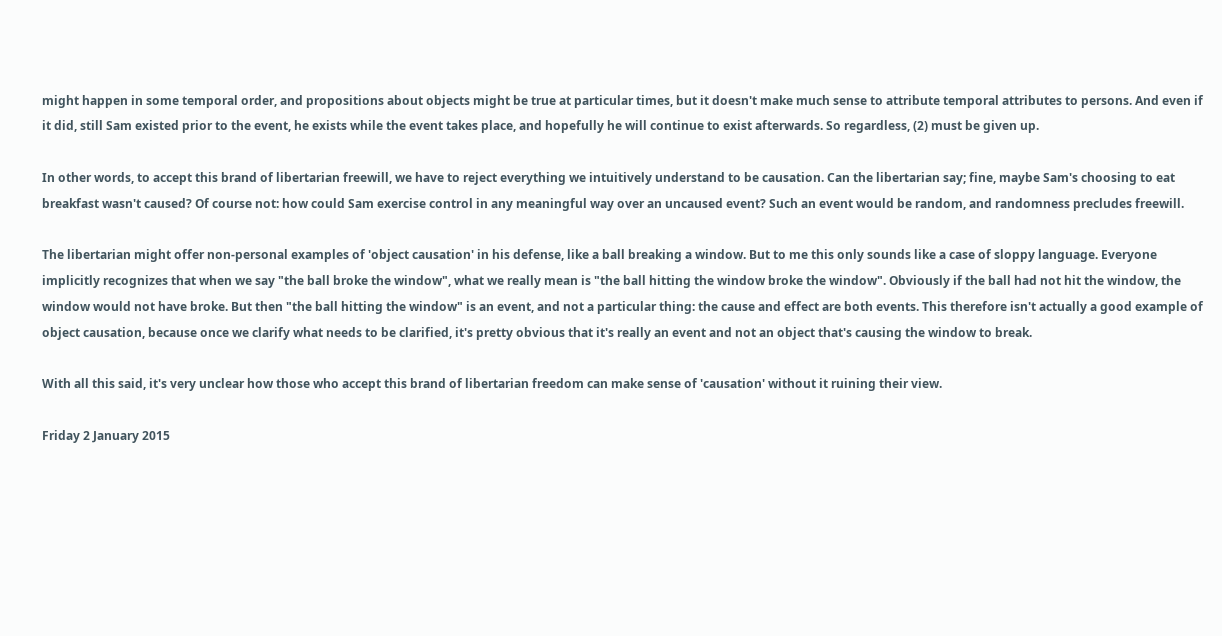might happen in some temporal order, and propositions about objects might be true at particular times, but it doesn't make much sense to attribute temporal attributes to persons. And even if it did, still Sam existed prior to the event, he exists while the event takes place, and hopefully he will continue to exist afterwards. So regardless, (2) must be given up.

In other words, to accept this brand of libertarian freewill, we have to reject everything we intuitively understand to be causation. Can the libertarian say; fine, maybe Sam's choosing to eat breakfast wasn't caused? Of course not: how could Sam exercise control in any meaningful way over an uncaused event? Such an event would be random, and randomness precludes freewill.

The libertarian might offer non-personal examples of 'object causation' in his defense, like a ball breaking a window. But to me this only sounds like a case of sloppy language. Everyone implicitly recognizes that when we say "the ball broke the window", what we really mean is "the ball hitting the window broke the window". Obviously if the ball had not hit the window, the window would not have broke. But then "the ball hitting the window" is an event, and not a particular thing: the cause and effect are both events. This therefore isn't actually a good example of object causation, because once we clarify what needs to be clarified, it's pretty obvious that it's really an event and not an object that's causing the window to break.

With all this said, it's very unclear how those who accept this brand of libertarian freedom can make sense of 'causation' without it ruining their view.

Friday 2 January 2015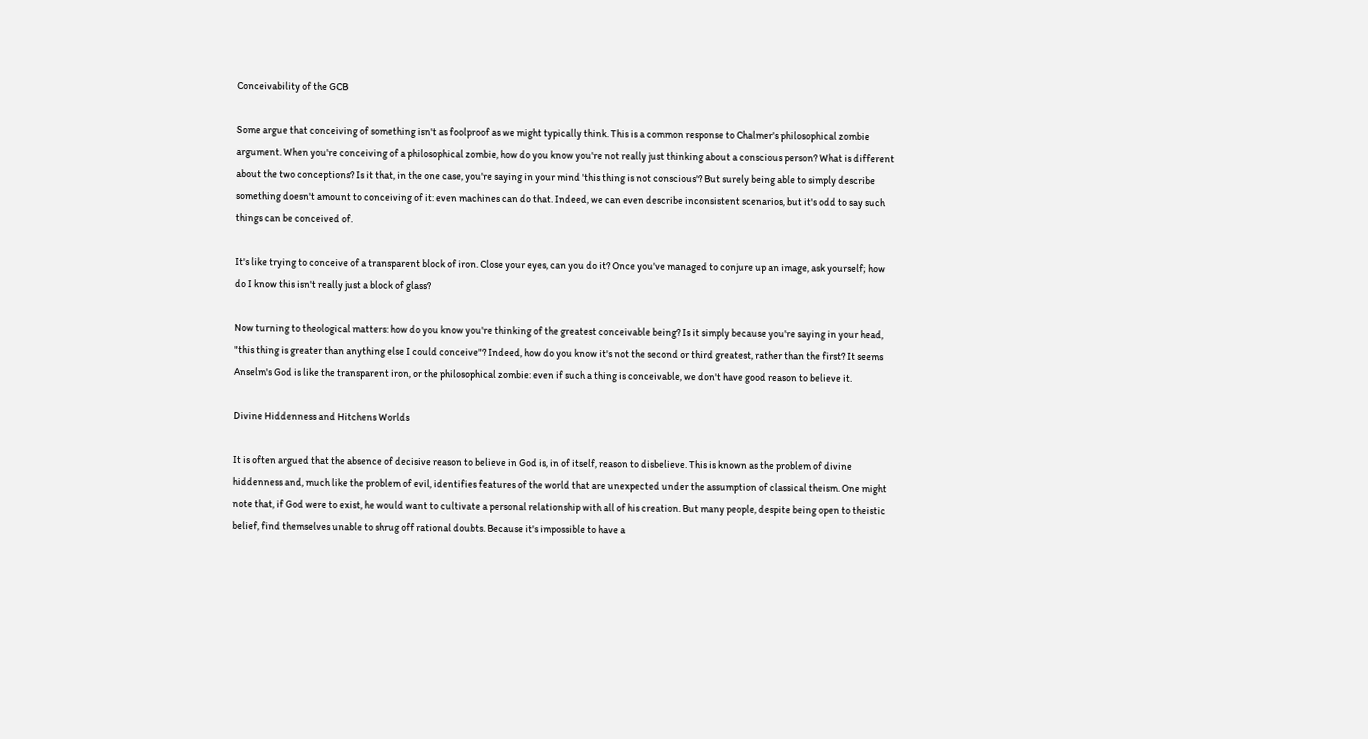Conceivability of the GCB

Some argue that conceiving of something isn't as foolproof as we might typically think. This is a common response to Chalmer's philosophical zombie argument. When you're conceiving of a philosophical zombie, how do you know you're not really just thinking about a conscious person? What is different about the two conceptions? Is it that, in the one case, you're saying in your mind 'this thing is not conscious'? But surely being able to simply describe something doesn't amount to conceiving of it: even machines can do that. Indeed, we can even describe inconsistent scenarios, but it's odd to say such things can be conceived of.

It's like trying to conceive of a transparent block of iron. Close your eyes, can you do it? Once you've managed to conjure up an image, ask yourself; how do I know this isn't really just a block of glass?

Now turning to theological matters: how do you know you're thinking of the greatest conceivable being? Is it simply because you're saying in your head, "this thing is greater than anything else I could conceive"? Indeed, how do you know it's not the second or third greatest, rather than the first? It seems Anselm's God is like the transparent iron, or the philosophical zombie: even if such a thing is conceivable, we don't have good reason to believe it.

Divine Hiddenness and Hitchens Worlds

It is often argued that the absence of decisive reason to believe in God is, in of itself, reason to disbelieve. This is known as the problem of divine hiddenness and, much like the problem of evil, identifies features of the world that are unexpected under the assumption of classical theism. One might note that, if God were to exist, he would want to cultivate a personal relationship with all of his creation. But many people, despite being open to theistic belief, find themselves unable to shrug off rational doubts. Because it's impossible to have a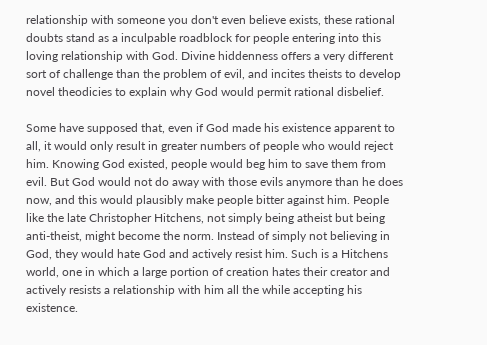relationship with someone you don't even believe exists, these rational doubts stand as a inculpable roadblock for people entering into this loving relationship with God. Divine hiddenness offers a very different sort of challenge than the problem of evil, and incites theists to develop novel theodicies to explain why God would permit rational disbelief.

Some have supposed that, even if God made his existence apparent to all, it would only result in greater numbers of people who would reject him. Knowing God existed, people would beg him to save them from evil. But God would not do away with those evils anymore than he does now, and this would plausibly make people bitter against him. People like the late Christopher Hitchens, not simply being atheist but being anti-theist, might become the norm. Instead of simply not believing in God, they would hate God and actively resist him. Such is a Hitchens world, one in which a large portion of creation hates their creator and actively resists a relationship with him all the while accepting his existence.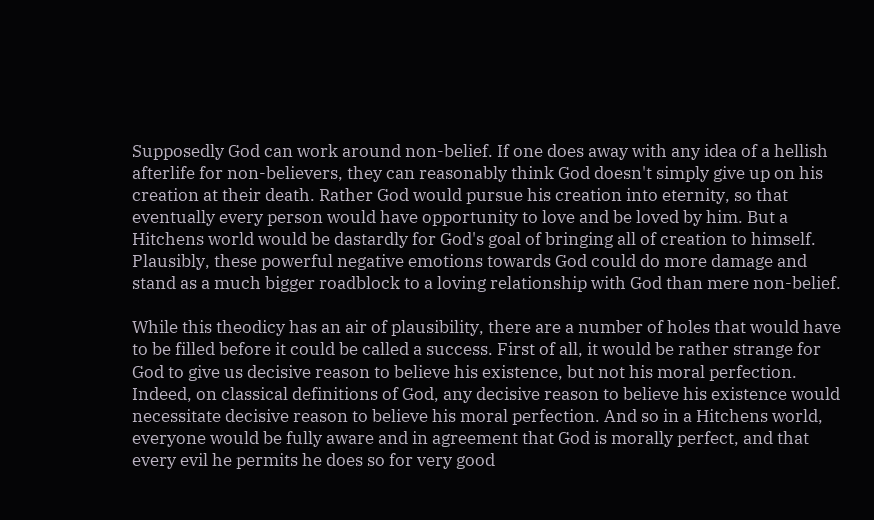Supposedly God can work around non-belief. If one does away with any idea of a hellish afterlife for non-believers, they can reasonably think God doesn't simply give up on his creation at their death. Rather God would pursue his creation into eternity, so that eventually every person would have opportunity to love and be loved by him. But a Hitchens world would be dastardly for God's goal of bringing all of creation to himself. Plausibly, these powerful negative emotions towards God could do more damage and stand as a much bigger roadblock to a loving relationship with God than mere non-belief.

While this theodicy has an air of plausibility, there are a number of holes that would have to be filled before it could be called a success. First of all, it would be rather strange for God to give us decisive reason to believe his existence, but not his moral perfection. Indeed, on classical definitions of God, any decisive reason to believe his existence would necessitate decisive reason to believe his moral perfection. And so in a Hitchens world, everyone would be fully aware and in agreement that God is morally perfect, and that every evil he permits he does so for very good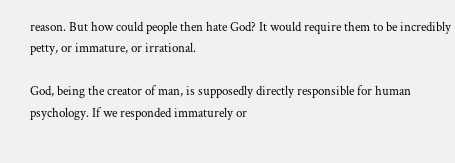reason. But how could people then hate God? It would require them to be incredibly petty, or immature, or irrational.

God, being the creator of man, is supposedly directly responsible for human psychology. If we responded immaturely or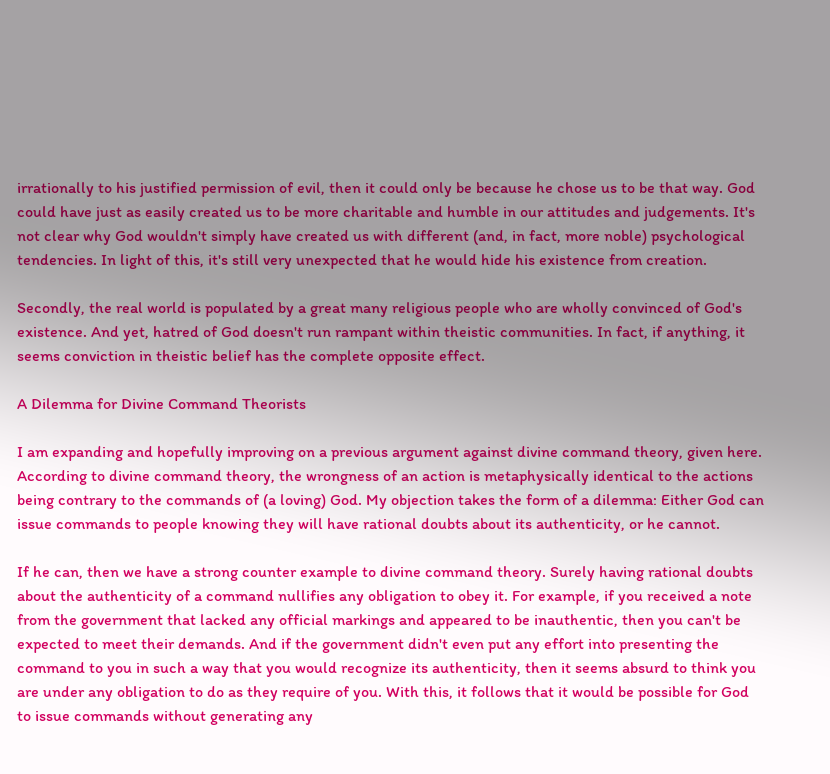irrationally to his justified permission of evil, then it could only be because he chose us to be that way. God could have just as easily created us to be more charitable and humble in our attitudes and judgements. It's not clear why God wouldn't simply have created us with different (and, in fact, more noble) psychological tendencies. In light of this, it's still very unexpected that he would hide his existence from creation.

Secondly, the real world is populated by a great many religious people who are wholly convinced of God's existence. And yet, hatred of God doesn't run rampant within theistic communities. In fact, if anything, it seems conviction in theistic belief has the complete opposite effect.

A Dilemma for Divine Command Theorists

I am expanding and hopefully improving on a previous argument against divine command theory, given here. According to divine command theory, the wrongness of an action is metaphysically identical to the actions being contrary to the commands of (a loving) God. My objection takes the form of a dilemma: Either God can issue commands to people knowing they will have rational doubts about its authenticity, or he cannot.

If he can, then we have a strong counter example to divine command theory. Surely having rational doubts about the authenticity of a command nullifies any obligation to obey it. For example, if you received a note from the government that lacked any official markings and appeared to be inauthentic, then you can't be expected to meet their demands. And if the government didn't even put any effort into presenting the command to you in such a way that you would recognize its authenticity, then it seems absurd to think you are under any obligation to do as they require of you. With this, it follows that it would be possible for God to issue commands without generating any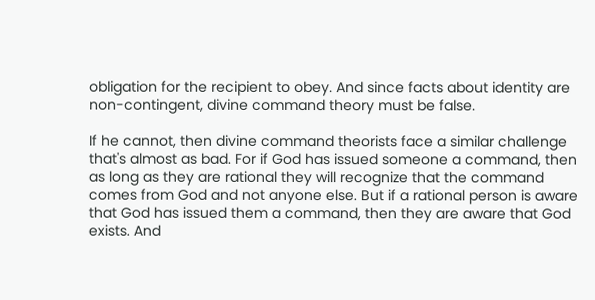obligation for the recipient to obey. And since facts about identity are non-contingent, divine command theory must be false.

If he cannot, then divine command theorists face a similar challenge that's almost as bad. For if God has issued someone a command, then as long as they are rational they will recognize that the command comes from God and not anyone else. But if a rational person is aware that God has issued them a command, then they are aware that God exists. And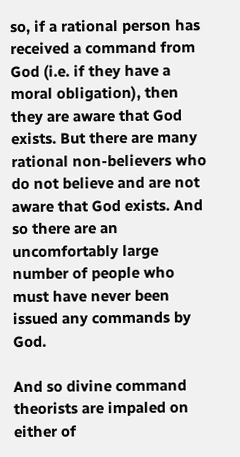so, if a rational person has received a command from God (i.e. if they have a moral obligation), then they are aware that God exists. But there are many rational non-believers who do not believe and are not aware that God exists. And so there are an uncomfortably large number of people who must have never been issued any commands by God.

And so divine command theorists are impaled on either of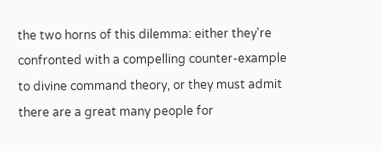the two horns of this dilemma: either they're confronted with a compelling counter-example to divine command theory, or they must admit there are a great many people for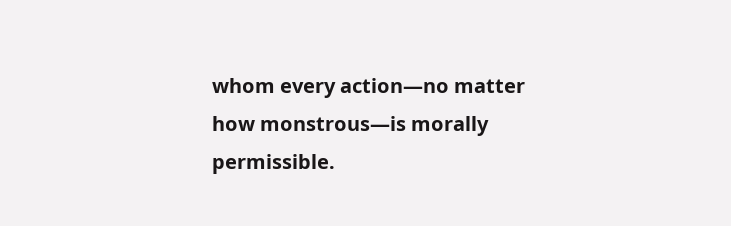whom every action—no matter how monstrous—is morally permissible.